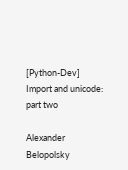[Python-Dev] Import and unicode: part two

Alexander Belopolsky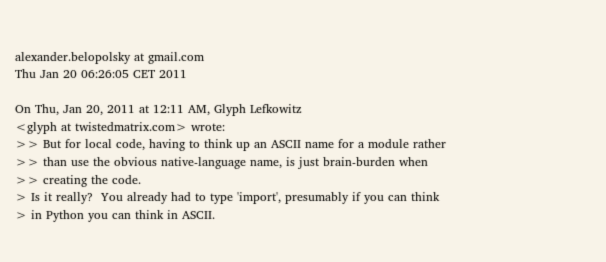alexander.belopolsky at gmail.com
Thu Jan 20 06:26:05 CET 2011

On Thu, Jan 20, 2011 at 12:11 AM, Glyph Lefkowitz
<glyph at twistedmatrix.com> wrote:
>> But for local code, having to think up an ASCII name for a module rather
>> than use the obvious native-language name, is just brain-burden when
>> creating the code.
> Is it really?  You already had to type 'import', presumably if you can think
> in Python you can think in ASCII.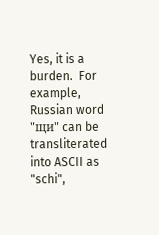Yes, it is a burden.  For example, Russian word "щи" can be
transliterated into ASCII as "schi",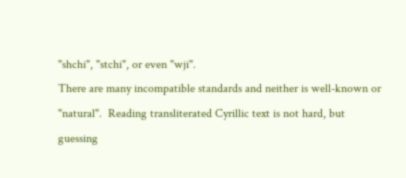"shchi", "stchi", or even "wji".
There are many incompatible standards and neither is well-known or
"natural".  Reading transliterated Cyrillic text is not hard, but
guessing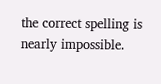the correct spelling is nearly impossible.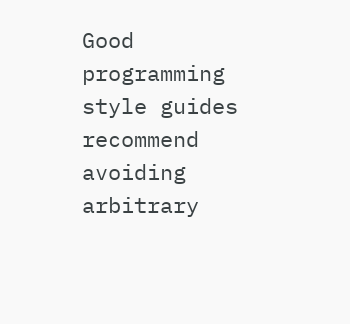Good programming
style guides recommend avoiding arbitrary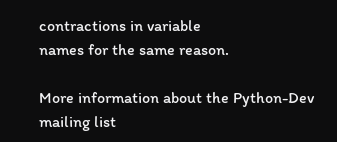contractions in variable
names for the same reason.

More information about the Python-Dev mailing list